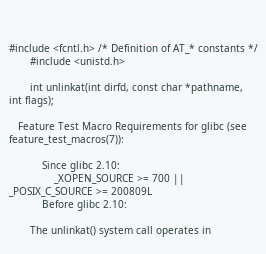#include <fcntl.h> /* Definition of AT_* constants */
       #include <unistd.h>

       int unlinkat(int dirfd, const char *pathname, int flags);

   Feature Test Macro Requirements for glibc (see feature_test_macros(7)):

           Since glibc 2.10:
               _XOPEN_SOURCE >= 700 || _POSIX_C_SOURCE >= 200809L
           Before glibc 2.10:

       The unlinkat() system call operates in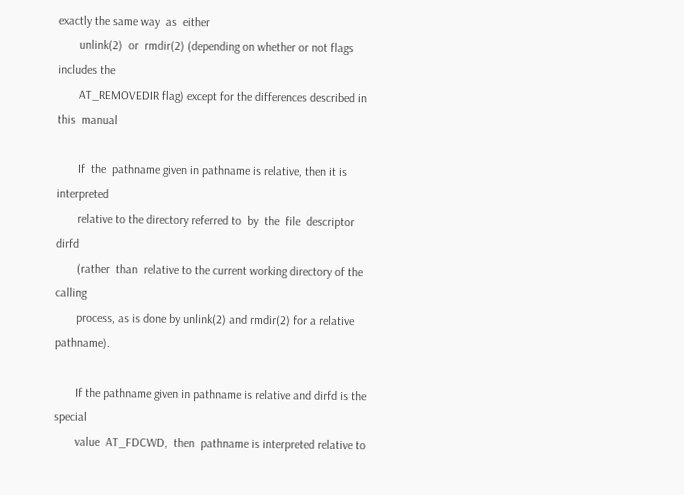exactly the same way  as  either
       unlink(2)  or  rmdir(2) (depending on whether or not flags includes the
       AT_REMOVEDIR flag) except for the differences described in this  manual

       If  the  pathname given in pathname is relative, then it is interpreted
       relative to the directory referred to  by  the  file  descriptor  dirfd
       (rather  than  relative to the current working directory of the calling
       process, as is done by unlink(2) and rmdir(2) for a relative pathname).

       If the pathname given in pathname is relative and dirfd is the  special
       value  AT_FDCWD,  then  pathname is interpreted relative to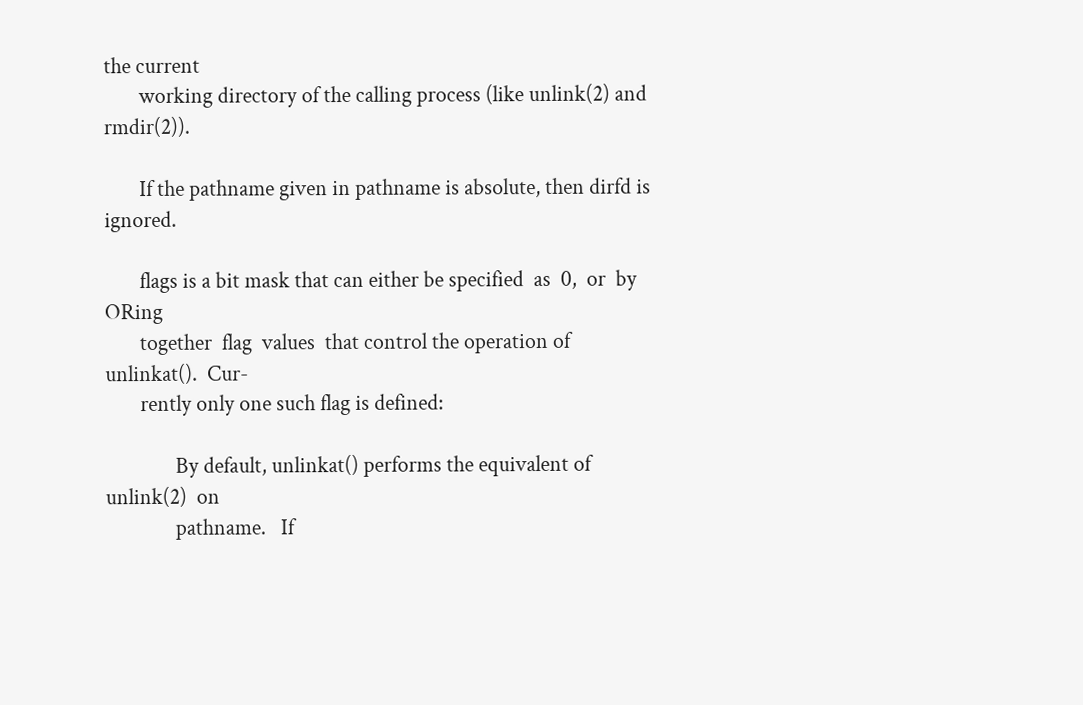the current
       working directory of the calling process (like unlink(2) and rmdir(2)).

       If the pathname given in pathname is absolute, then dirfd is ignored.

       flags is a bit mask that can either be specified  as  0,  or  by  ORing
       together  flag  values  that control the operation of unlinkat().  Cur-
       rently only one such flag is defined:

              By default, unlinkat() performs the equivalent of  unlink(2)  on
              pathname.   If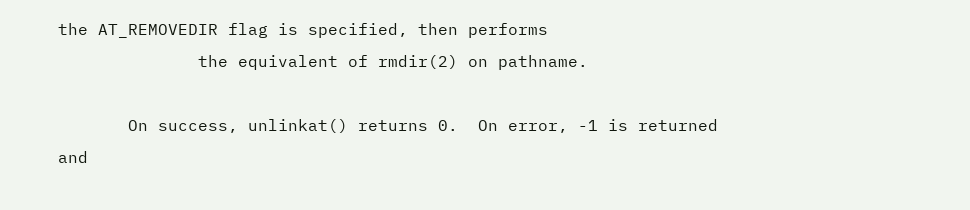the AT_REMOVEDIR flag is specified, then performs
              the equivalent of rmdir(2) on pathname.

       On success, unlinkat() returns 0.  On error, -1 is returned  and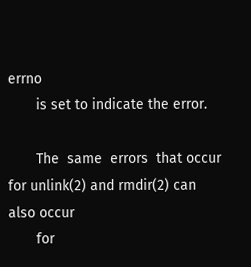errno
       is set to indicate the error.

       The  same  errors  that occur for unlink(2) and rmdir(2) can also occur
       for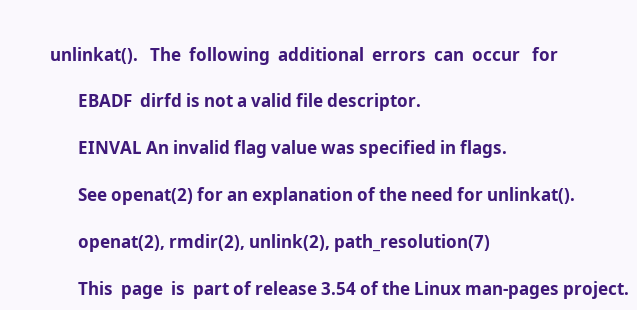unlinkat().   The  following  additional  errors  can  occur   for

       EBADF  dirfd is not a valid file descriptor.

       EINVAL An invalid flag value was specified in flags.

       See openat(2) for an explanation of the need for unlinkat().

       openat(2), rmdir(2), unlink(2), path_resolution(7)

       This  page  is  part of release 3.54 of the Linux man-pages project.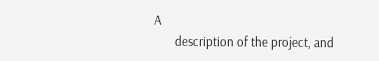A
       description of the project, and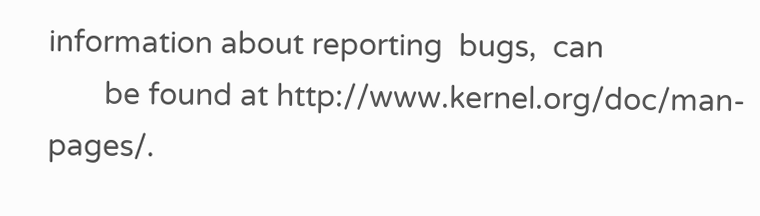information about reporting  bugs,  can
       be found at http://www.kernel.org/doc/man-pages/.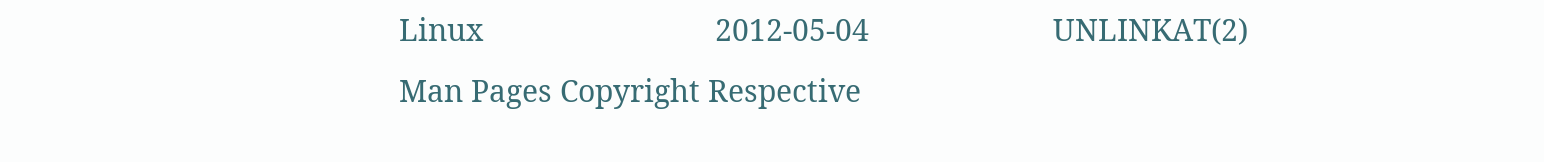Linux                             2012-05-04                       UNLINKAT(2)
Man Pages Copyright Respective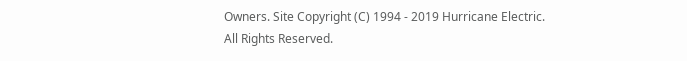Owners. Site Copyright (C) 1994 - 2019 Hurricane Electric. All Rights Reserved.